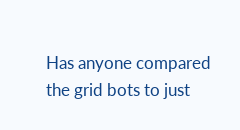Has anyone compared the grid bots to just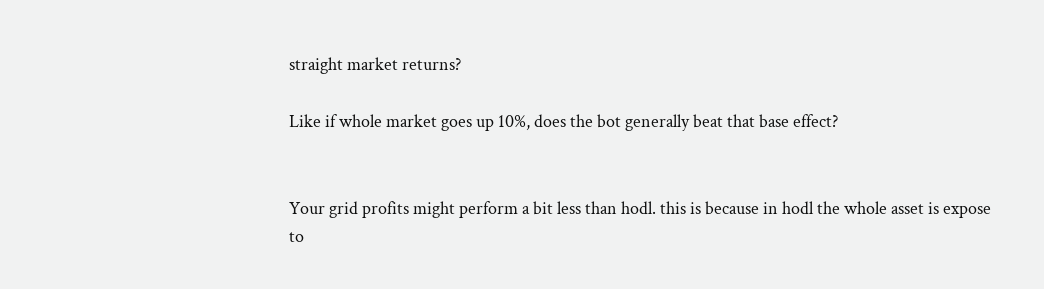straight market returns?

Like if whole market goes up 10%, does the bot generally beat that base effect?


Your grid profits might perform a bit less than hodl. this is because in hodl the whole asset is expose to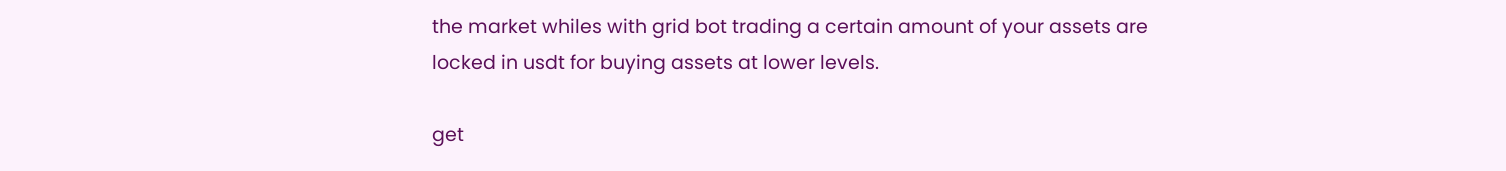the market whiles with grid bot trading a certain amount of your assets are locked in usdt for buying assets at lower levels.

get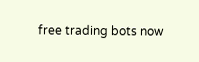free trading bots now